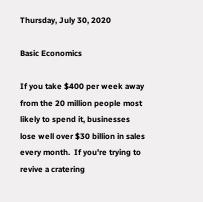Thursday, July 30, 2020

Basic Economics

If you take $400 per week away from the 20 million people most likely to spend it, businesses lose well over $30 billion in sales every month.  If you're trying to revive a cratering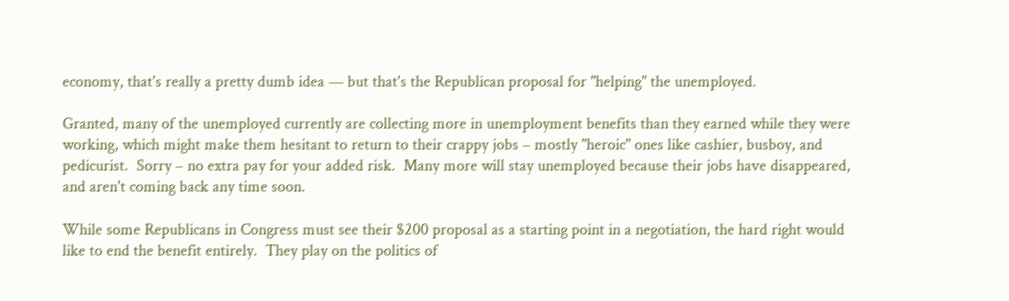economy, that's really a pretty dumb idea — but that's the Republican proposal for "helping" the unemployed.

Granted, many of the unemployed currently are collecting more in unemployment benefits than they earned while they were working, which might make them hesitant to return to their crappy jobs – mostly "heroic" ones like cashier, busboy, and pedicurist.  Sorry – no extra pay for your added risk.  Many more will stay unemployed because their jobs have disappeared, and aren't coming back any time soon.

While some Republicans in Congress must see their $200 proposal as a starting point in a negotiation, the hard right would like to end the benefit entirely.  They play on the politics of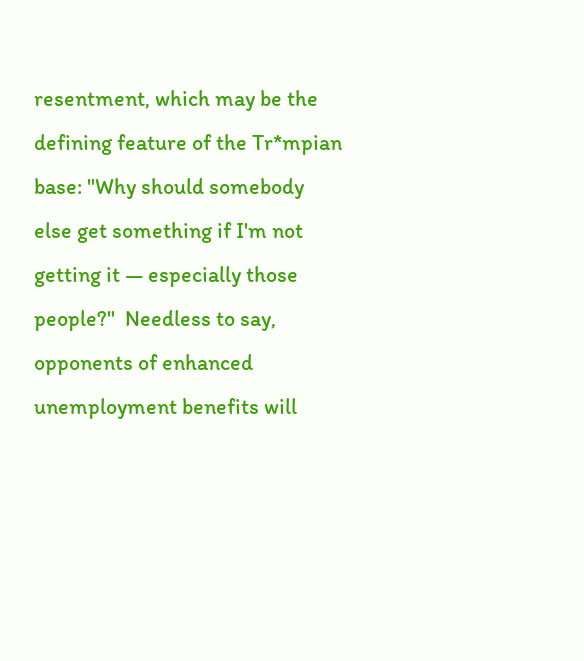resentment, which may be the defining feature of the Tr*mpian base: "Why should somebody else get something if I'm not getting it — especially those people?"  Needless to say, opponents of enhanced unemployment benefits will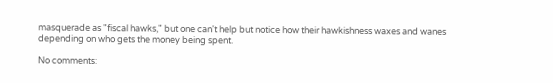masquerade as "fiscal hawks," but one can't help but notice how their hawkishness waxes and wanes depending on who gets the money being spent.

No comments: